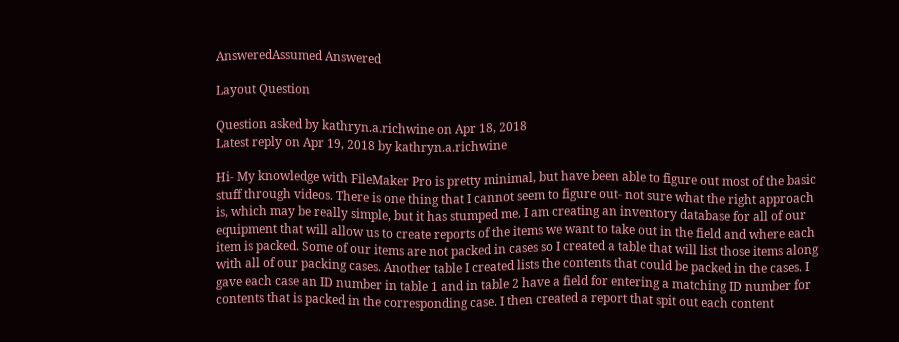AnsweredAssumed Answered

Layout Question

Question asked by kathryn.a.richwine on Apr 18, 2018
Latest reply on Apr 19, 2018 by kathryn.a.richwine

Hi- My knowledge with FileMaker Pro is pretty minimal, but have been able to figure out most of the basic stuff through videos. There is one thing that I cannot seem to figure out- not sure what the right approach is, which may be really simple, but it has stumped me. I am creating an inventory database for all of our equipment that will allow us to create reports of the items we want to take out in the field and where each item is packed. Some of our items are not packed in cases so I created a table that will list those items along with all of our packing cases. Another table I created lists the contents that could be packed in the cases. I gave each case an ID number in table 1 and in table 2 have a field for entering a matching ID number for contents that is packed in the corresponding case. I then created a report that spit out each content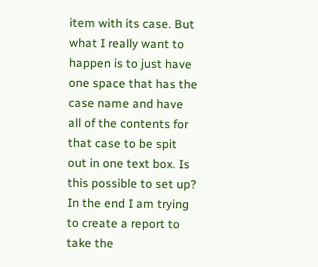item with its case. But what I really want to happen is to just have one space that has the case name and have all of the contents for that case to be spit out in one text box. Is this possible to set up? In the end I am trying to create a report to take the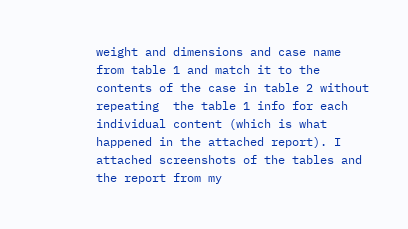weight and dimensions and case name from table 1 and match it to the contents of the case in table 2 without repeating  the table 1 info for each individual content (which is what happened in the attached report). I attached screenshots of the tables and the report from my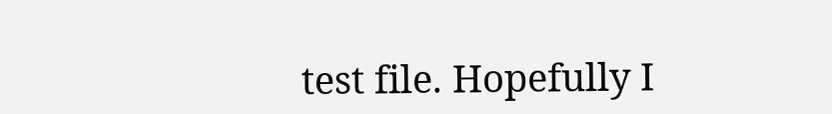test file. Hopefully I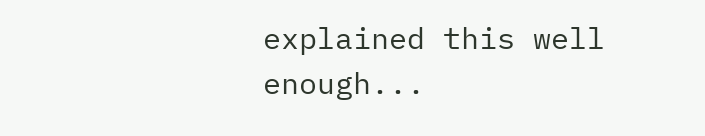explained this well enough...